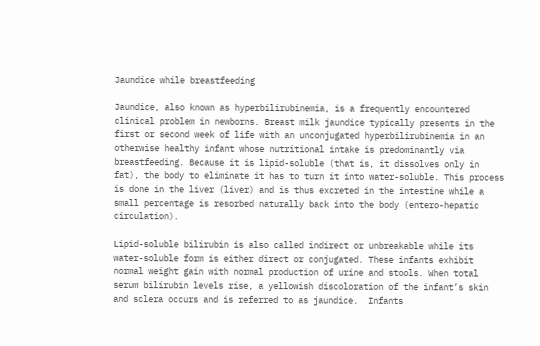Jaundice while breastfeeding

Jaundice, also known as hyperbilirubinemia, is a frequently encountered clinical problem in newborns. Breast milk jaundice typically presents in the first or second week of life with an unconjugated hyperbilirubinemia in an otherwise healthy infant whose nutritional intake is predominantly via breastfeeding. Because it is lipid-soluble (that is, it dissolves only in fat), the body to eliminate it has to turn it into water-soluble. This process is done in the liver (liver) and is thus excreted in the intestine while a small percentage is resorbed naturally back into the body (entero-hepatic circulation).

Lipid-soluble bilirubin is also called indirect or unbreakable while its water-soluble form is either direct or conjugated. These infants exhibit normal weight gain with normal production of urine and stools. When total serum bilirubin levels rise, a yellowish discoloration of the infant’s skin and sclera occurs and is referred to as jaundice.  Infants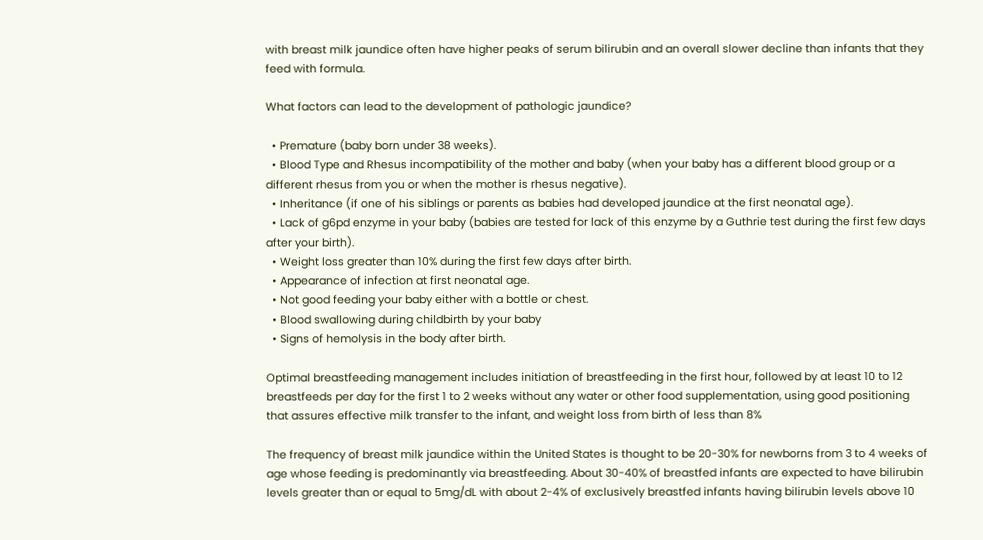with breast milk jaundice often have higher peaks of serum bilirubin and an overall slower decline than infants that they feed with formula.

What factors can lead to the development of pathologic jaundice?

  • Premature (baby born under 38 weeks).
  • Blood Type and Rhesus incompatibility of the mother and baby (when your baby has a different blood group or a different rhesus from you or when the mother is rhesus negative).
  • Inheritance (if one of his siblings or parents as babies had developed jaundice at the first neonatal age).
  • Lack of g6pd enzyme in your baby (babies are tested for lack of this enzyme by a Guthrie test during the first few days after your birth).
  • Weight loss greater than 10% during the first few days after birth.
  • Appearance of infection at first neonatal age.
  • Not good feeding your baby either with a bottle or chest.
  • Blood swallowing during childbirth by your baby
  • Signs of hemolysis in the body after birth.

Optimal breastfeeding management includes initiation of breastfeeding in the first hour, followed by at least 10 to 12 breastfeeds per day for the first 1 to 2 weeks without any water or other food supplementation, using good positioning that assures effective milk transfer to the infant, and weight loss from birth of less than 8%

The frequency of breast milk jaundice within the United States is thought to be 20-30% for newborns from 3 to 4 weeks of age whose feeding is predominantly via breastfeeding. About 30-40% of breastfed infants are expected to have bilirubin levels greater than or equal to 5mg/dL with about 2-4% of exclusively breastfed infants having bilirubin levels above 10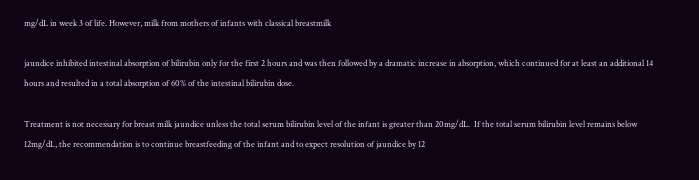mg/dL in week 3 of life. However, milk from mothers of infants with classical breastmilk

jaundice inhibited intestinal absorption of bilirubin only for the first 2 hours and was then followed by a dramatic increase in absorption, which continued for at least an additional 14 hours and resulted in a total absorption of 60% of the intestinal bilirubin dose.

Treatment is not necessary for breast milk jaundice unless the total serum bilirubin level of the infant is greater than 20mg/dL.  If the total serum bilirubin level remains below 12mg/dL, the recommendation is to continue breastfeeding of the infant and to expect resolution of jaundice by 12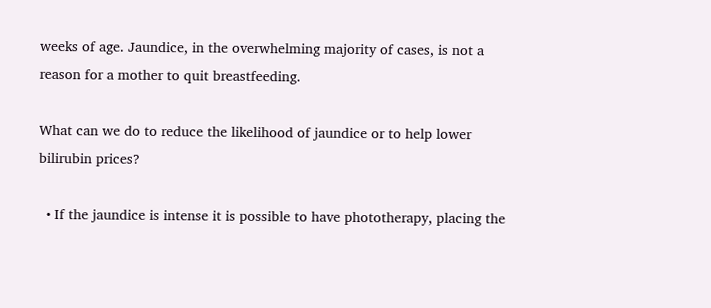weeks of age. Jaundice, in the overwhelming majority of cases, is not a reason for a mother to quit breastfeeding.

What can we do to reduce the likelihood of jaundice or to help lower bilirubin prices?

  • If the jaundice is intense it is possible to have phototherapy, placing the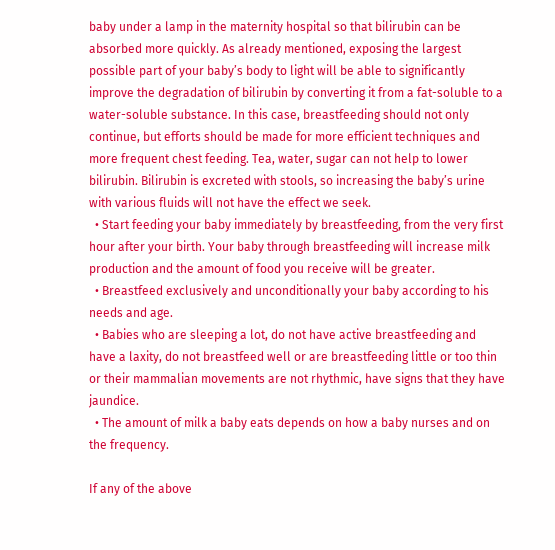baby under a lamp in the maternity hospital so that bilirubin can be absorbed more quickly. As already mentioned, exposing the largest possible part of your baby’s body to light will be able to significantly improve the degradation of bilirubin by converting it from a fat-soluble to a water-soluble substance. In this case, breastfeeding should not only continue, but efforts should be made for more efficient techniques and more frequent chest feeding. Tea, water, sugar can not help to lower bilirubin. Bilirubin is excreted with stools, so increasing the baby’s urine with various fluids will not have the effect we seek.
  • Start feeding your baby immediately by breastfeeding, from the very first hour after your birth. Your baby through breastfeeding will increase milk production and the amount of food you receive will be greater.
  • Breastfeed exclusively and unconditionally your baby according to his needs and age.
  • Babies who are sleeping a lot, do not have active breastfeeding and have a laxity, do not breastfeed well or are breastfeeding little or too thin or their mammalian movements are not rhythmic, have signs that they have jaundice.
  • The amount of milk a baby eats depends on how a baby nurses and on the frequency.

If any of the above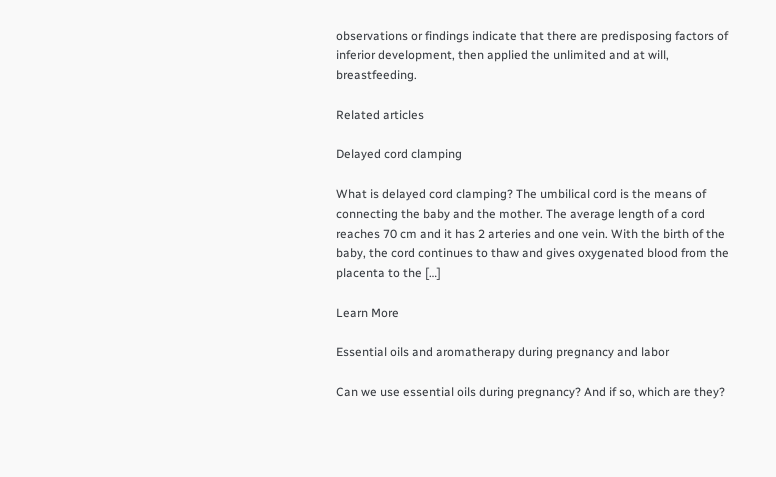observations or findings indicate that there are predisposing factors of inferior development, then applied the unlimited and at will, breastfeeding.

Related articles

Delayed cord clamping

What is delayed cord clamping? The umbilical cord is the means of connecting the baby and the mother. The average length of a cord reaches 70 cm and it has 2 arteries and one vein. With the birth of the baby, the cord continues to thaw and gives oxygenated blood from the placenta to the […]

Learn More

Essential oils and aromatherapy during pregnancy and labor

Can we use essential oils during pregnancy? And if so, which are they?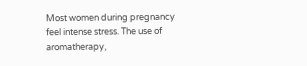Most women during pregnancy feel intense stress. The use of aromatherapy,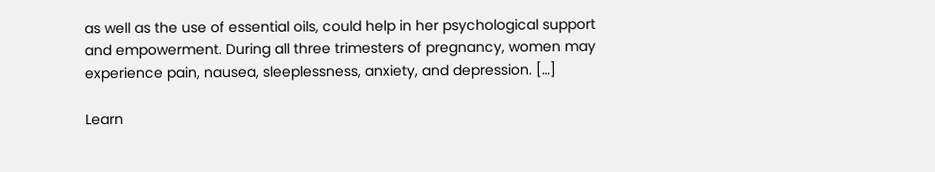as well as the use of essential oils, could help in her psychological support and empowerment. During all three trimesters of pregnancy, women may experience pain, nausea, sleeplessness, anxiety, and depression. […]

Learn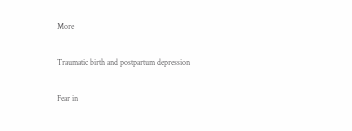More

Traumatic birth and postpartum depression

Fear in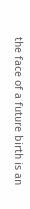the face of a future birth is an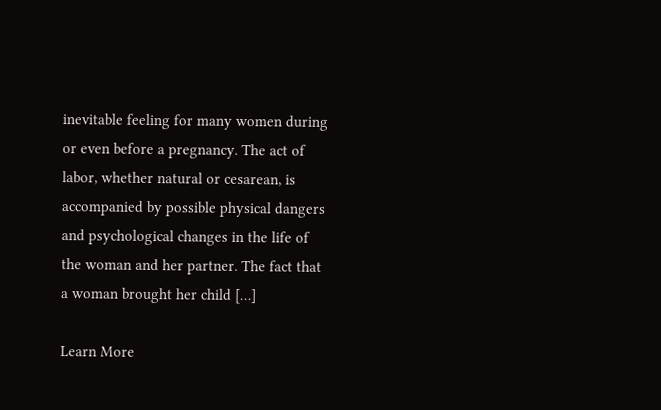inevitable feeling for many women during or even before a pregnancy. The act of labor, whether natural or cesarean, is accompanied by possible physical dangers and psychological changes in the life of the woman and her partner. The fact that a woman brought her child […]

Learn More